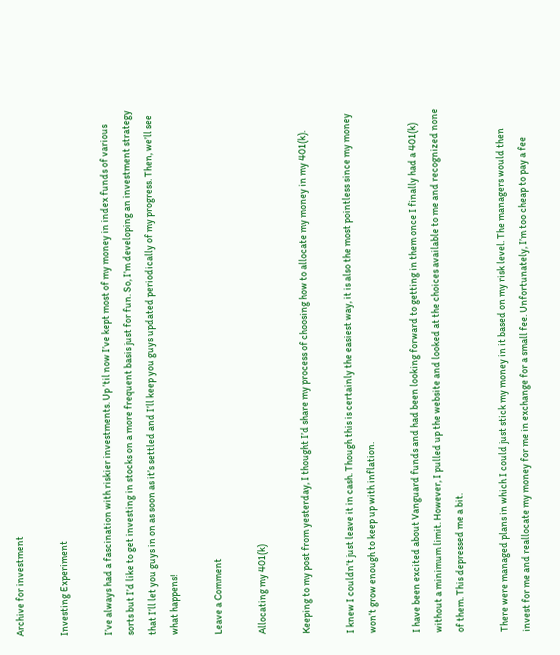Archive for investment

Investing Experiment

I’ve always had a fascination with riskier investments. Up ’til now I’ve kept most of my money in index funds of various sorts but I’d like to get investing in stocks on a more frequent basis just for fun. So, I’m developing an investment strategy that I’ll let you guys in on as soon as it’s settled and I’ll keep you guys updated periodically of my progress. Then, we’ll see what happens!

Leave a Comment

Allocating my 401(k)

Keeping to my post from yesterday, I thought I’d share my process of choosing how to allocate my money in my 401(k).

I knew I couldn’t just leave it in cash. Though this is certainly the easiest way, it is also the most pointless since my money won’t grow enough to keep up with inflation.

I have been excited about Vanguard funds and had been looking forward to getting in them once I finally had a 401(k) without a minimum limit. However, I pulled up the website and looked at the choices available to me and recognized none of them. This depressed me a bit.

There were managed plans in which I could just stick my money in it based on my risk level. The managers would then invest for me and reallocate my money for me in exchange for a small fee. Unfortunately, I’m too cheap to pay a fee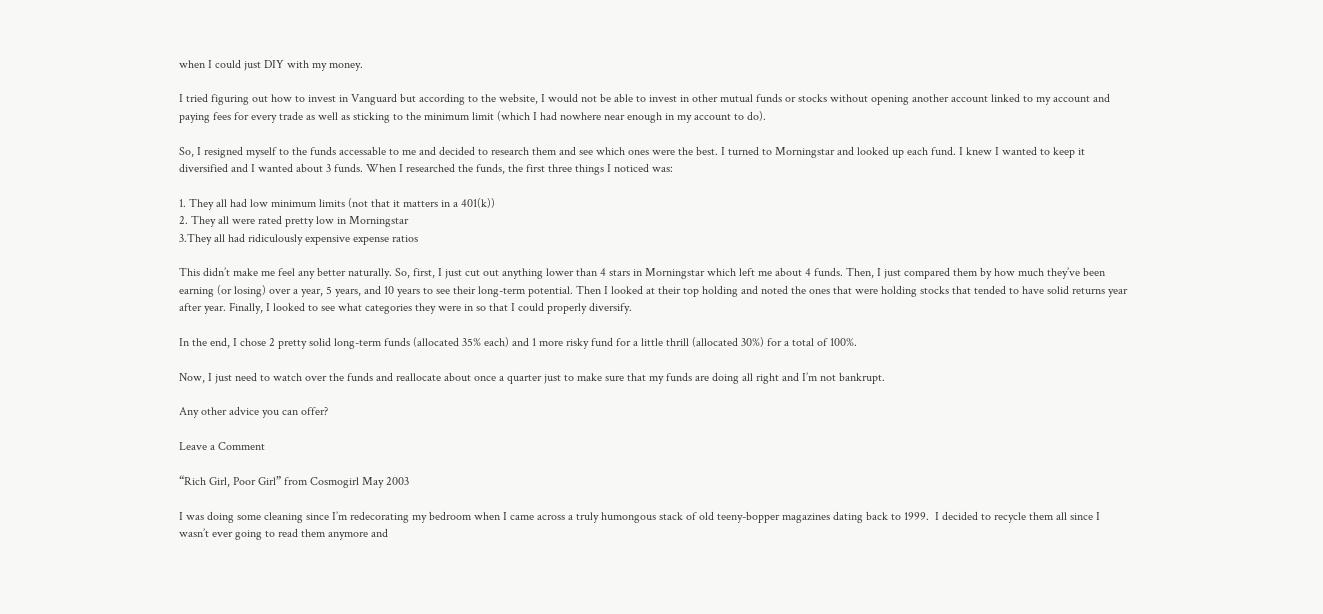when I could just DIY with my money.

I tried figuring out how to invest in Vanguard but according to the website, I would not be able to invest in other mutual funds or stocks without opening another account linked to my account and paying fees for every trade as well as sticking to the minimum limit (which I had nowhere near enough in my account to do).

So, I resigned myself to the funds accessable to me and decided to research them and see which ones were the best. I turned to Morningstar and looked up each fund. I knew I wanted to keep it diversified and I wanted about 3 funds. When I researched the funds, the first three things I noticed was:

1. They all had low minimum limits (not that it matters in a 401(k))
2. They all were rated pretty low in Morningstar
3.They all had ridiculously expensive expense ratios

This didn’t make me feel any better naturally. So, first, I just cut out anything lower than 4 stars in Morningstar which left me about 4 funds. Then, I just compared them by how much they’ve been earning (or losing) over a year, 5 years, and 10 years to see their long-term potential. Then I looked at their top holding and noted the ones that were holding stocks that tended to have solid returns year after year. Finally, I looked to see what categories they were in so that I could properly diversify.

In the end, I chose 2 pretty solid long-term funds (allocated 35% each) and 1 more risky fund for a little thrill (allocated 30%) for a total of 100%.

Now, I just need to watch over the funds and reallocate about once a quarter just to make sure that my funds are doing all right and I’m not bankrupt.

Any other advice you can offer?

Leave a Comment

“Rich Girl, Poor Girl” from Cosmogirl May 2003

I was doing some cleaning since I’m redecorating my bedroom when I came across a truly humongous stack of old teeny-bopper magazines dating back to 1999.  I decided to recycle them all since I wasn’t ever going to read them anymore and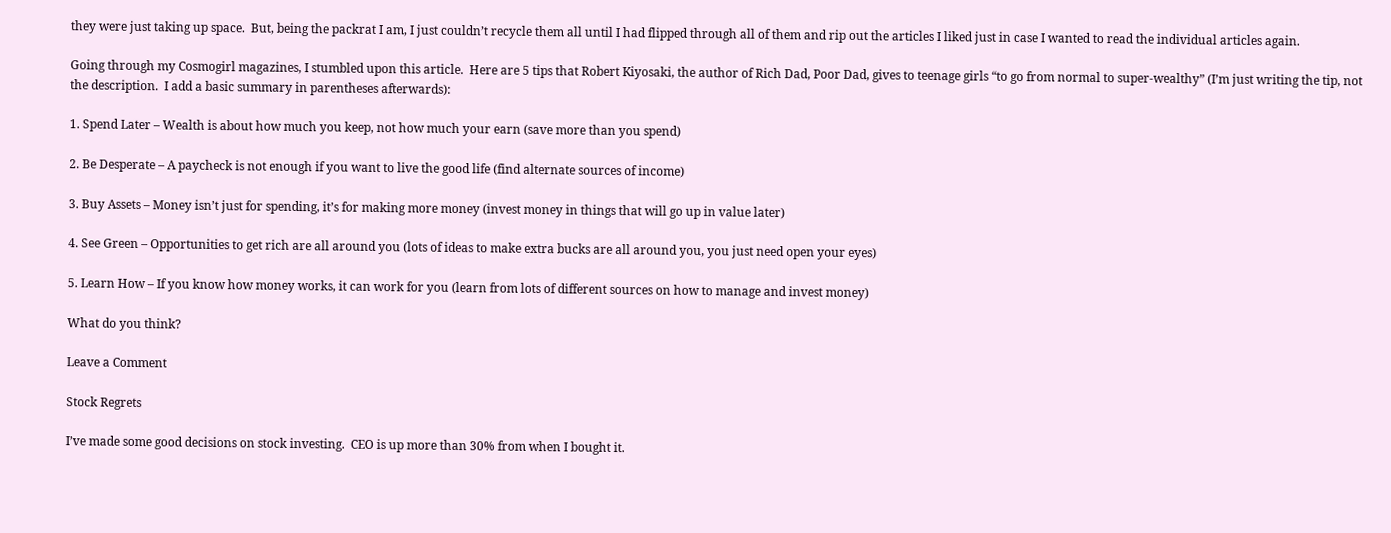they were just taking up space.  But, being the packrat I am, I just couldn’t recycle them all until I had flipped through all of them and rip out the articles I liked just in case I wanted to read the individual articles again.

Going through my Cosmogirl magazines, I stumbled upon this article.  Here are 5 tips that Robert Kiyosaki, the author of Rich Dad, Poor Dad, gives to teenage girls “to go from normal to super-wealthy” (I’m just writing the tip, not the description.  I add a basic summary in parentheses afterwards):

1. Spend Later – Wealth is about how much you keep, not how much your earn (save more than you spend)

2. Be Desperate – A paycheck is not enough if you want to live the good life (find alternate sources of income)

3. Buy Assets – Money isn’t just for spending, it’s for making more money (invest money in things that will go up in value later)

4. See Green – Opportunities to get rich are all around you (lots of ideas to make extra bucks are all around you, you just need open your eyes)

5. Learn How – If you know how money works, it can work for you (learn from lots of different sources on how to manage and invest money)

What do you think?

Leave a Comment

Stock Regrets

I’ve made some good decisions on stock investing.  CEO is up more than 30% from when I bought it.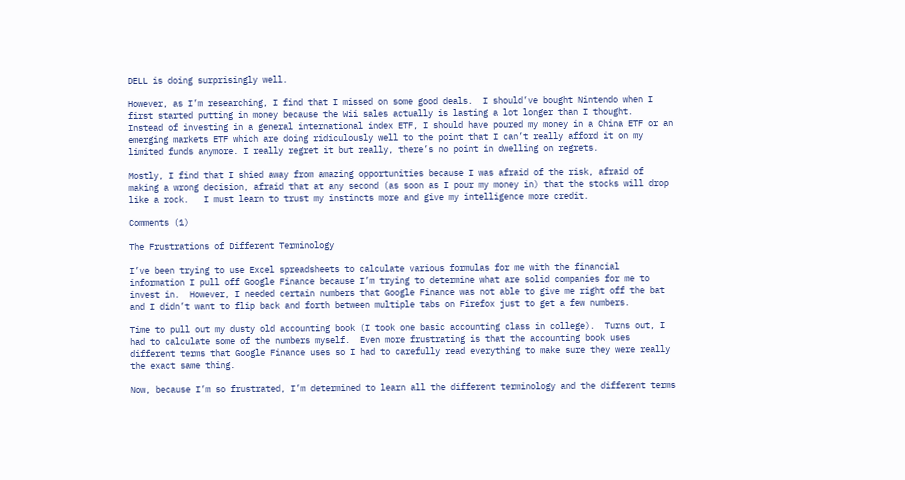DELL is doing surprisingly well.

However, as I’m researching, I find that I missed on some good deals.  I should’ve bought Nintendo when I first started putting in money because the Wii sales actually is lasting a lot longer than I thought.  Instead of investing in a general international index ETF, I should have poured my money in a China ETF or an emerging markets ETF which are doing ridiculously well to the point that I can’t really afford it on my limited funds anymore. I really regret it but really, there’s no point in dwelling on regrets.

Mostly, I find that I shied away from amazing opportunities because I was afraid of the risk, afraid of making a wrong decision, afraid that at any second (as soon as I pour my money in) that the stocks will drop like a rock.   I must learn to trust my instincts more and give my intelligence more credit.

Comments (1)

The Frustrations of Different Terminology

I’ve been trying to use Excel spreadsheets to calculate various formulas for me with the financial information I pull off Google Finance because I’m trying to determine what are solid companies for me to invest in.  However, I needed certain numbers that Google Finance was not able to give me right off the bat and I didn’t want to flip back and forth between multiple tabs on Firefox just to get a few numbers.

Time to pull out my dusty old accounting book (I took one basic accounting class in college).  Turns out, I had to calculate some of the numbers myself.  Even more frustrating is that the accounting book uses different terms that Google Finance uses so I had to carefully read everything to make sure they were really the exact same thing.

Now, because I’m so frustrated, I’m determined to learn all the different terminology and the different terms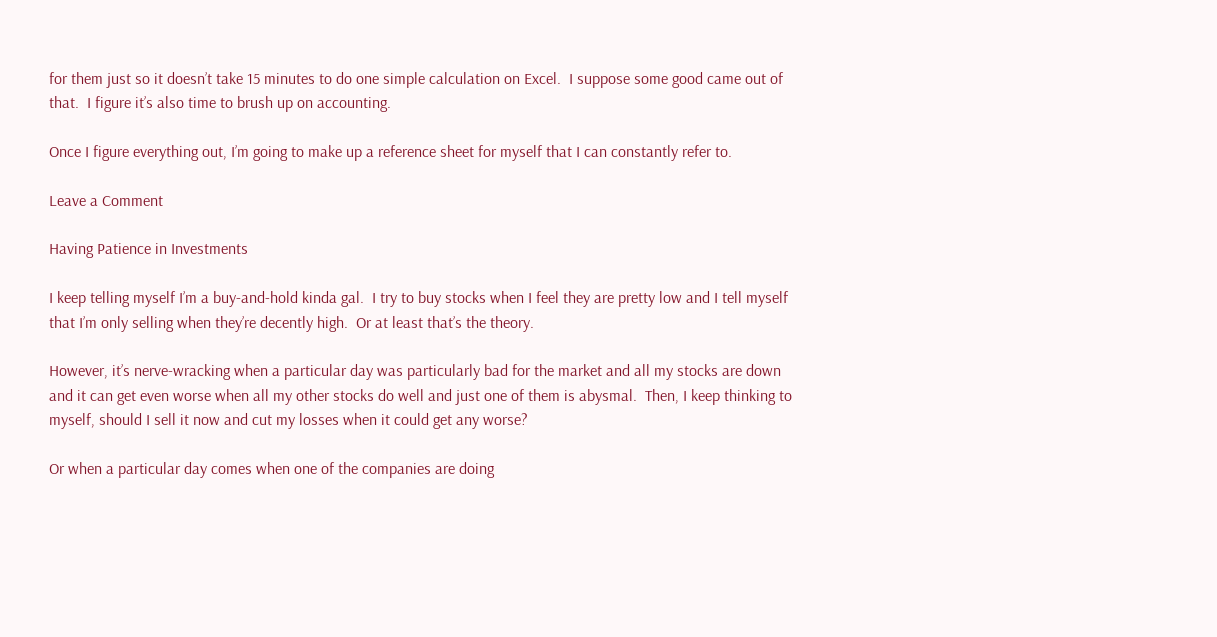for them just so it doesn’t take 15 minutes to do one simple calculation on Excel.  I suppose some good came out of that.  I figure it’s also time to brush up on accounting.

Once I figure everything out, I’m going to make up a reference sheet for myself that I can constantly refer to.

Leave a Comment

Having Patience in Investments

I keep telling myself I’m a buy-and-hold kinda gal.  I try to buy stocks when I feel they are pretty low and I tell myself that I’m only selling when they’re decently high.  Or at least that’s the theory.

However, it’s nerve-wracking when a particular day was particularly bad for the market and all my stocks are down and it can get even worse when all my other stocks do well and just one of them is abysmal.  Then, I keep thinking to myself, should I sell it now and cut my losses when it could get any worse?

Or when a particular day comes when one of the companies are doing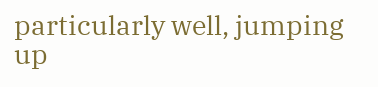particularly well, jumping up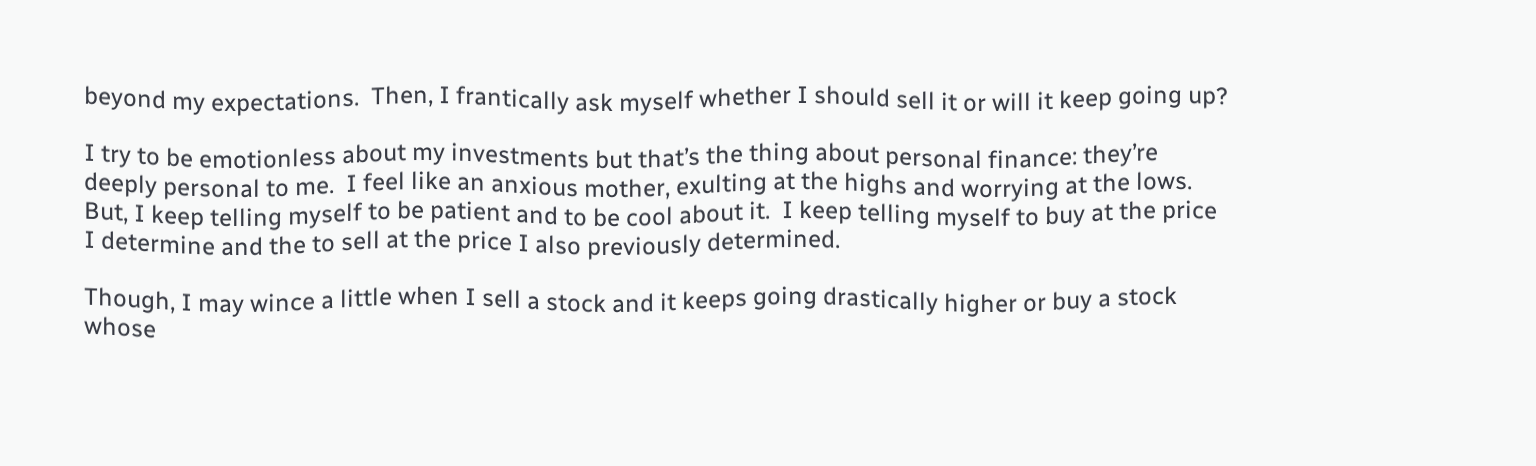beyond my expectations.  Then, I frantically ask myself whether I should sell it or will it keep going up?

I try to be emotionless about my investments but that’s the thing about personal finance: they’re deeply personal to me.  I feel like an anxious mother, exulting at the highs and worrying at the lows.  But, I keep telling myself to be patient and to be cool about it.  I keep telling myself to buy at the price I determine and the to sell at the price I also previously determined.

Though, I may wince a little when I sell a stock and it keeps going drastically higher or buy a stock whose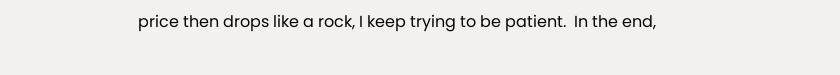price then drops like a rock, I keep trying to be patient.  In the end,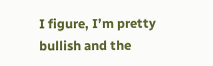I figure, I’m pretty bullish and the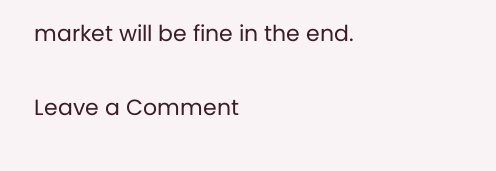market will be fine in the end.

Leave a Comment